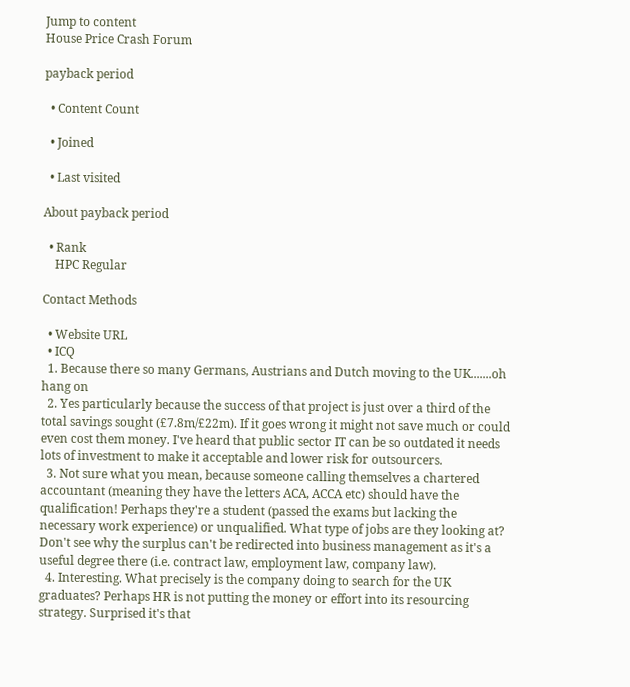Jump to content
House Price Crash Forum

payback period

  • Content Count

  • Joined

  • Last visited

About payback period

  • Rank
    HPC Regular

Contact Methods

  • Website URL
  • ICQ
  1. Because there so many Germans, Austrians and Dutch moving to the UK.......oh hang on
  2. Yes particularly because the success of that project is just over a third of the total savings sought (£7.8m/£22m). If it goes wrong it might not save much or could even cost them money. I've heard that public sector IT can be so outdated it needs lots of investment to make it acceptable and lower risk for outsourcers.
  3. Not sure what you mean, because someone calling themselves a chartered accountant (meaning they have the letters ACA, ACCA etc) should have the qualification! Perhaps they're a student (passed the exams but lacking the necessary work experience) or unqualified. What type of jobs are they looking at? Don't see why the surplus can't be redirected into business management as it's a useful degree there (i.e. contract law, employment law, company law).
  4. Interesting. What precisely is the company doing to search for the UK graduates? Perhaps HR is not putting the money or effort into its resourcing strategy. Surprised it's that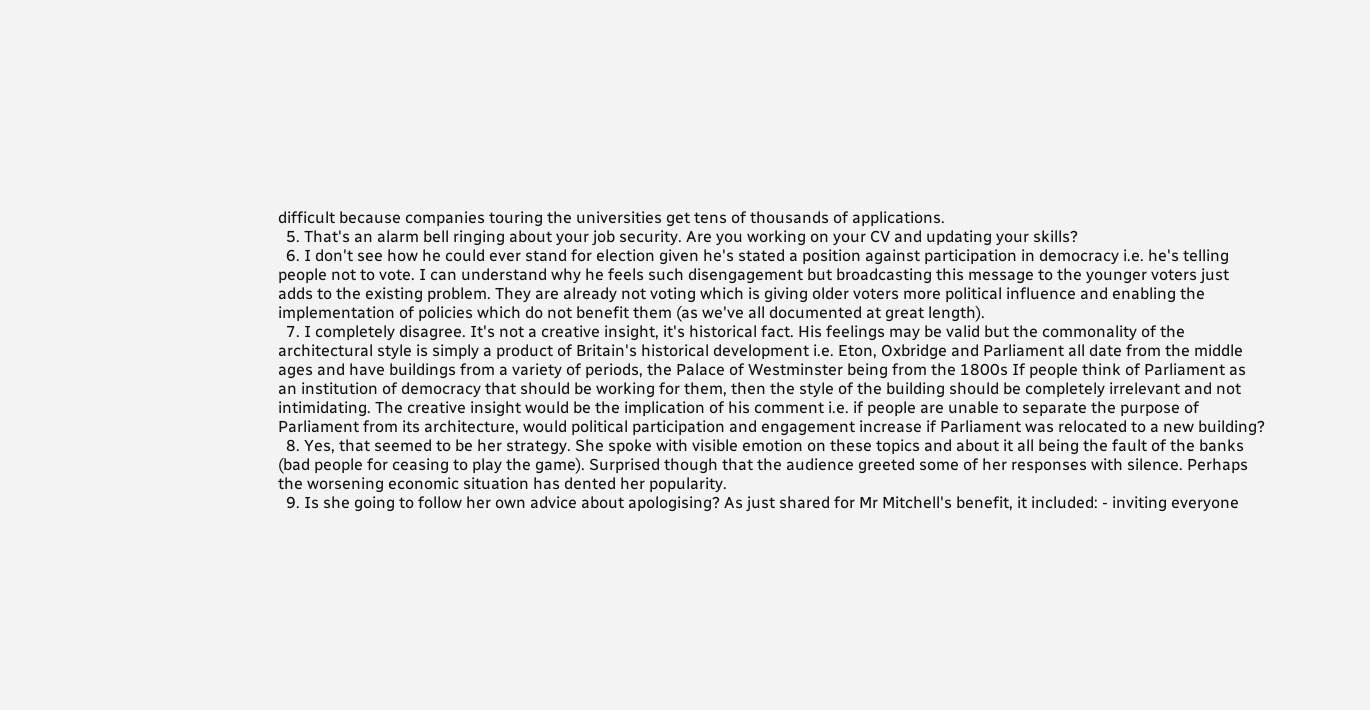difficult because companies touring the universities get tens of thousands of applications.
  5. That's an alarm bell ringing about your job security. Are you working on your CV and updating your skills?
  6. I don't see how he could ever stand for election given he's stated a position against participation in democracy i.e. he's telling people not to vote. I can understand why he feels such disengagement but broadcasting this message to the younger voters just adds to the existing problem. They are already not voting which is giving older voters more political influence and enabling the implementation of policies which do not benefit them (as we've all documented at great length).
  7. I completely disagree. It's not a creative insight, it's historical fact. His feelings may be valid but the commonality of the architectural style is simply a product of Britain's historical development i.e. Eton, Oxbridge and Parliament all date from the middle ages and have buildings from a variety of periods, the Palace of Westminster being from the 1800s If people think of Parliament as an institution of democracy that should be working for them, then the style of the building should be completely irrelevant and not intimidating. The creative insight would be the implication of his comment i.e. if people are unable to separate the purpose of Parliament from its architecture, would political participation and engagement increase if Parliament was relocated to a new building?
  8. Yes, that seemed to be her strategy. She spoke with visible emotion on these topics and about it all being the fault of the banks (bad people for ceasing to play the game). Surprised though that the audience greeted some of her responses with silence. Perhaps the worsening economic situation has dented her popularity.
  9. Is she going to follow her own advice about apologising? As just shared for Mr Mitchell's benefit, it included: - inviting everyone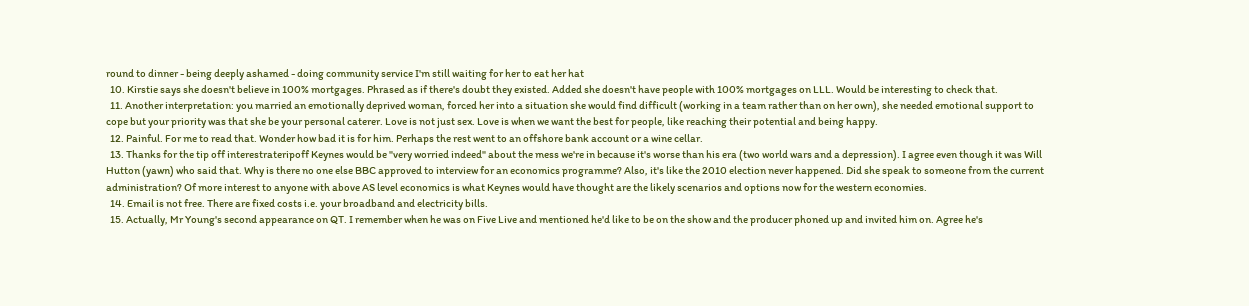round to dinner - being deeply ashamed - doing community service I'm still waiting for her to eat her hat
  10. Kirstie says she doesn't believe in 100% mortgages. Phrased as if there's doubt they existed. Added she doesn't have people with 100% mortgages on LLL. Would be interesting to check that.
  11. Another interpretation: you married an emotionally deprived woman, forced her into a situation she would find difficult (working in a team rather than on her own), she needed emotional support to cope but your priority was that she be your personal caterer. Love is not just sex. Love is when we want the best for people, like reaching their potential and being happy.
  12. Painful. For me to read that. Wonder how bad it is for him. Perhaps the rest went to an offshore bank account or a wine cellar.
  13. Thanks for the tip off interestrateripoff Keynes would be "very worried indeed" about the mess we're in because it's worse than his era (two world wars and a depression). I agree even though it was Will Hutton (yawn) who said that. Why is there no one else BBC approved to interview for an economics programme? Also, it's like the 2010 election never happened. Did she speak to someone from the current administration? Of more interest to anyone with above AS level economics is what Keynes would have thought are the likely scenarios and options now for the western economies.
  14. Email is not free. There are fixed costs i.e. your broadband and electricity bills.
  15. Actually, Mr Young's second appearance on QT. I remember when he was on Five Live and mentioned he'd like to be on the show and the producer phoned up and invited him on. Agree he's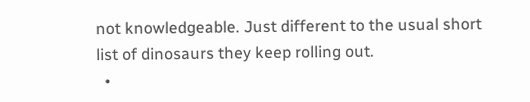not knowledgeable. Just different to the usual short list of dinosaurs they keep rolling out.
  •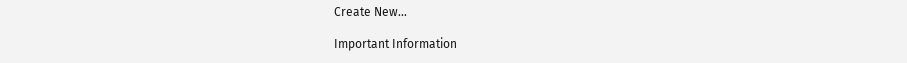Create New...

Important Information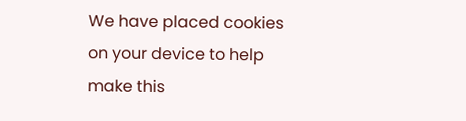We have placed cookies on your device to help make this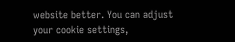website better. You can adjust your cookie settings,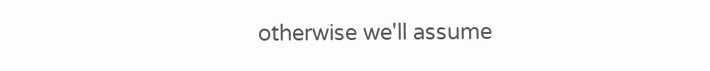otherwise we'll assume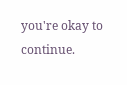you're okay to continue.